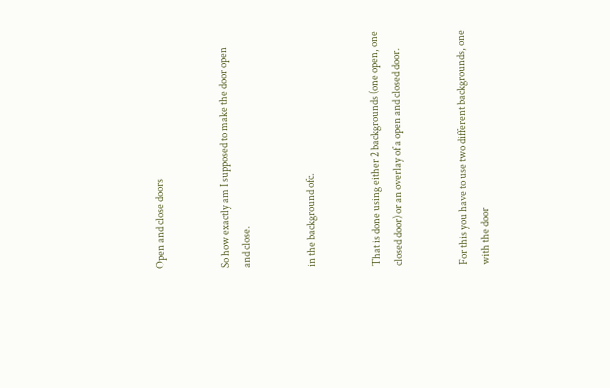Open and close doors


So how exactly am I supposed to make the door open and close.


in the background ofc.


That is done using either 2 backgrounds (one open, one closed door) or an overlay of a open and closed door.


For this you have to use two different backgrounds, one with the door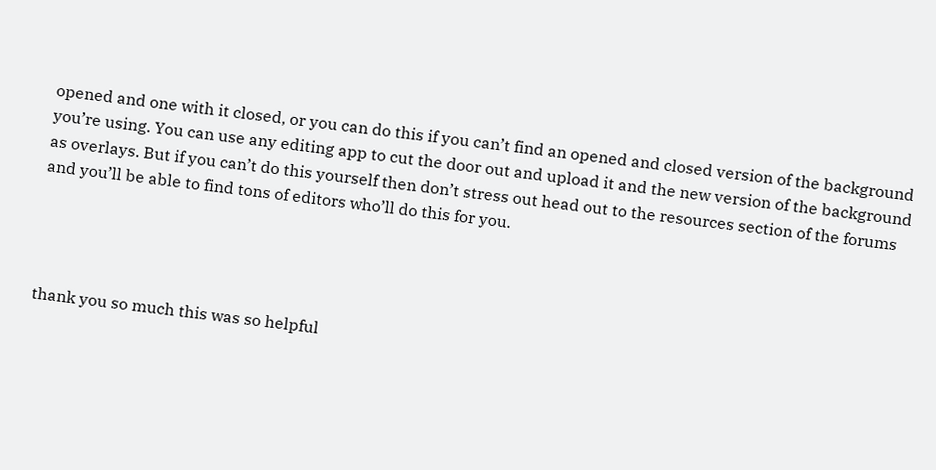opened and one with it closed, or you can do this if you can’t find an opened and closed version of the background you’re using. You can use any editing app to cut the door out and upload it and the new version of the background as overlays. But if you can’t do this yourself then don’t stress out head out to the resources section of the forums and you’ll be able to find tons of editors who’ll do this for you.




thank you so much this was so helpful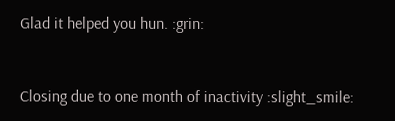Glad it helped you hun. :grin:


Closing due to one month of inactivity :slight_smile: